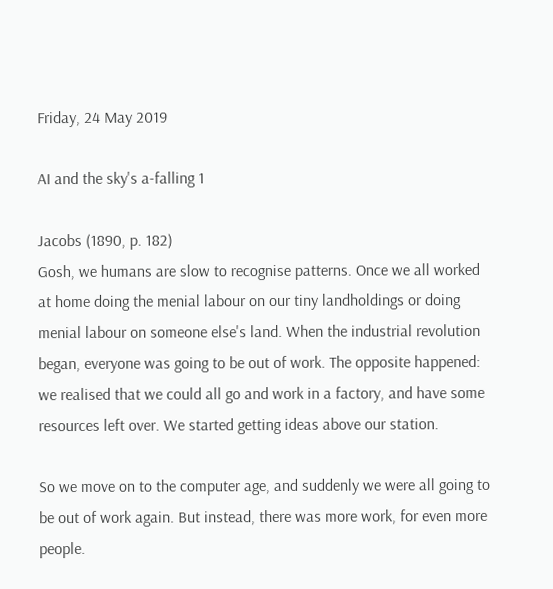Friday, 24 May 2019

AI and the sky's a-falling 1

Jacobs (1890, p. 182)
Gosh, we humans are slow to recognise patterns. Once we all worked at home doing the menial labour on our tiny landholdings or doing menial labour on someone else's land. When the industrial revolution began, everyone was going to be out of work. The opposite happened: we realised that we could all go and work in a factory, and have some resources left over. We started getting ideas above our station.

So we move on to the computer age, and suddenly we were all going to be out of work again. But instead, there was more work, for even more people.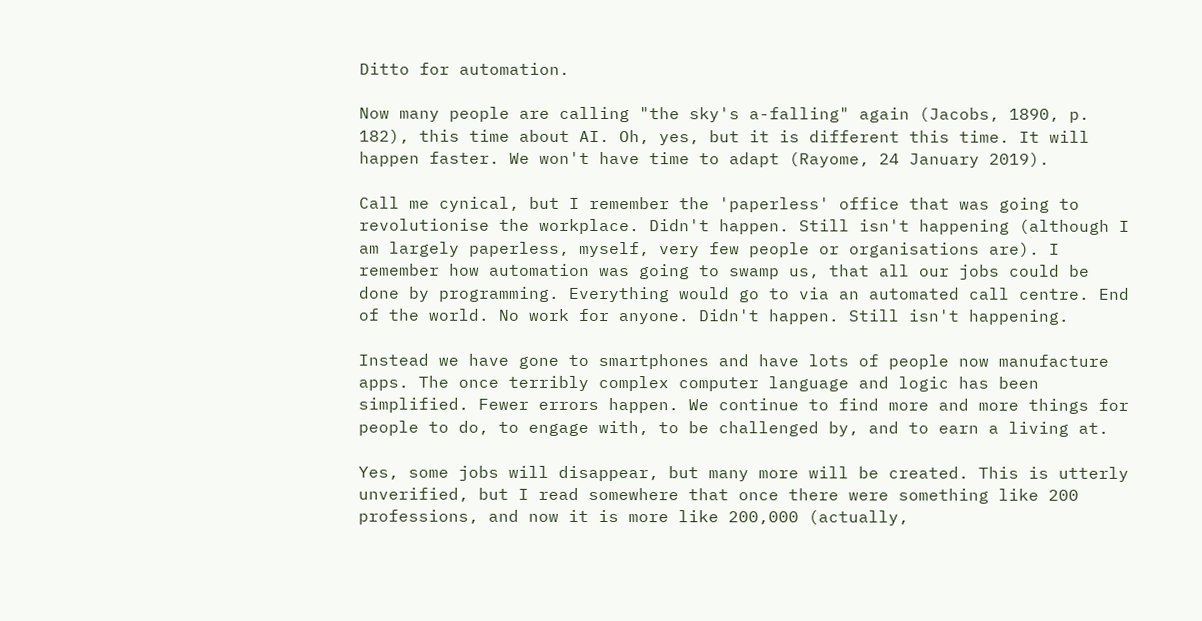Ditto for automation.

Now many people are calling "the sky's a-falling" again (Jacobs, 1890, p. 182), this time about AI. Oh, yes, but it is different this time. It will happen faster. We won't have time to adapt (Rayome, 24 January 2019).

Call me cynical, but I remember the 'paperless' office that was going to revolutionise the workplace. Didn't happen. Still isn't happening (although I am largely paperless, myself, very few people or organisations are). I remember how automation was going to swamp us, that all our jobs could be done by programming. Everything would go to via an automated call centre. End of the world. No work for anyone. Didn't happen. Still isn't happening.

Instead we have gone to smartphones and have lots of people now manufacture apps. The once terribly complex computer language and logic has been simplified. Fewer errors happen. We continue to find more and more things for people to do, to engage with, to be challenged by, and to earn a living at.

Yes, some jobs will disappear, but many more will be created. This is utterly unverified, but I read somewhere that once there were something like 200 professions, and now it is more like 200,000 (actually,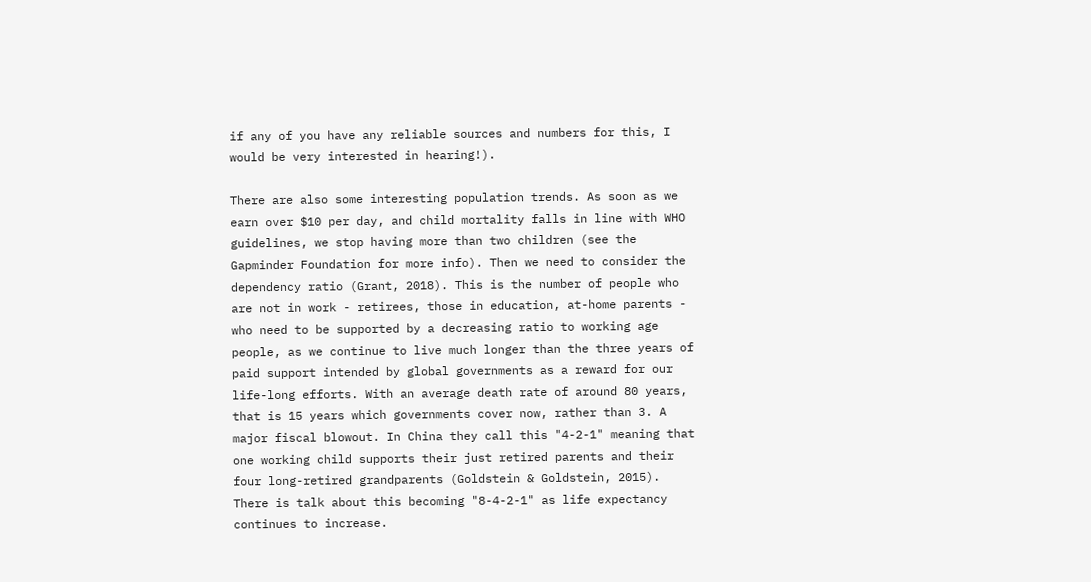if any of you have any reliable sources and numbers for this, I would be very interested in hearing!).

There are also some interesting population trends. As soon as we earn over $10 per day, and child mortality falls in line with WHO guidelines, we stop having more than two children (see the Gapminder Foundation for more info). Then we need to consider the dependency ratio (Grant, 2018). This is the number of people who are not in work - retirees, those in education, at-home parents - who need to be supported by a decreasing ratio to working age people, as we continue to live much longer than the three years of paid support intended by global governments as a reward for our life-long efforts. With an average death rate of around 80 years, that is 15 years which governments cover now, rather than 3. A major fiscal blowout. In China they call this "4-2-1" meaning that one working child supports their just retired parents and their four long-retired grandparents (Goldstein & Goldstein, 2015). There is talk about this becoming "8-4-2-1" as life expectancy continues to increase.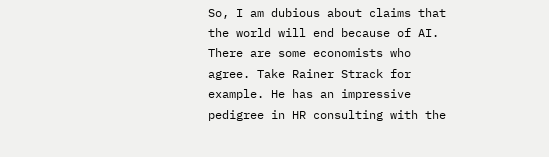So, I am dubious about claims that the world will end because of AI. There are some economists who agree. Take Rainer Strack for example. He has an impressive pedigree in HR consulting with the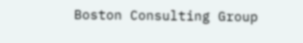Boston Consulting Group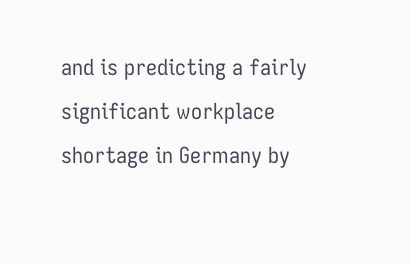and is predicting a fairly significant workplace shortage in Germany by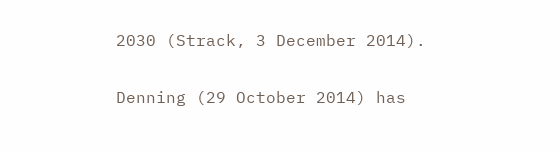2030 (Strack, 3 December 2014).

Denning (29 October 2014) has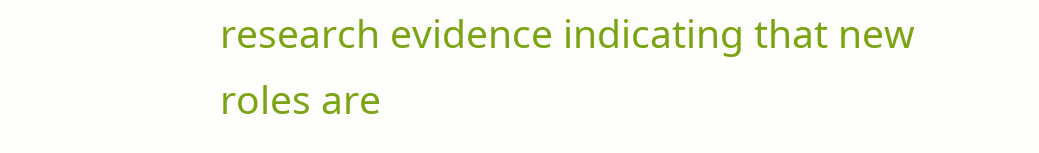research evidence indicating that new roles are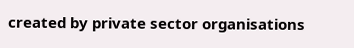created by private sector organisations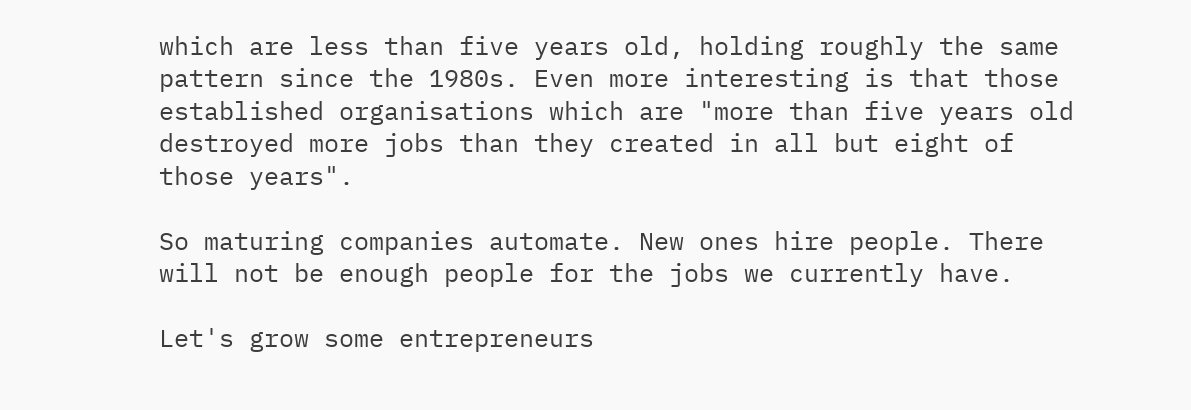which are less than five years old, holding roughly the same pattern since the 1980s. Even more interesting is that those established organisations which are "more than five years old destroyed more jobs than they created in all but eight of those years".

So maturing companies automate. New ones hire people. There will not be enough people for the jobs we currently have.

Let's grow some entrepreneurs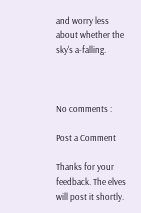and worry less about whether the sky's a-falling.



No comments :

Post a Comment

Thanks for your feedback. The elves will post it shortly.